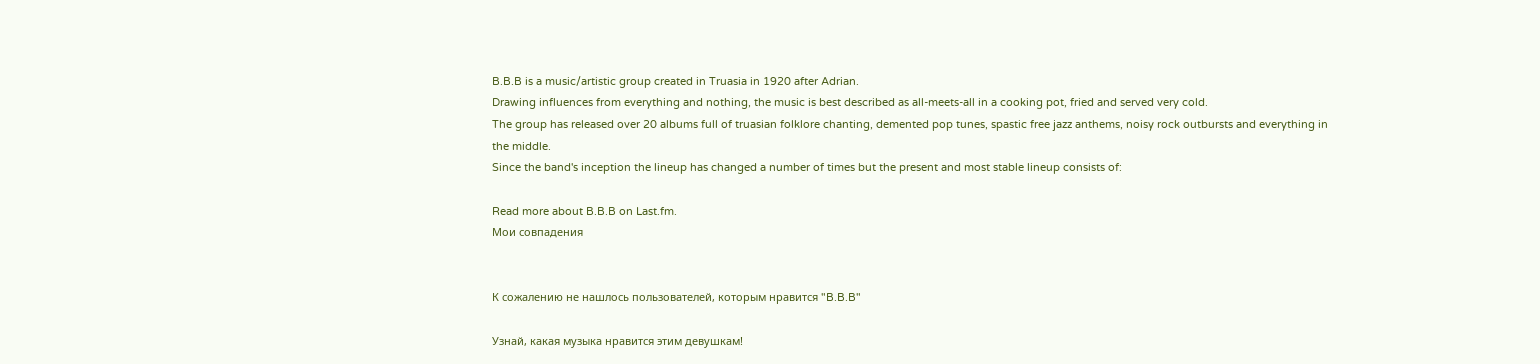B.B.B is a music/artistic group created in Truasia in 1920 after Adrian.
Drawing influences from everything and nothing, the music is best described as all-meets-all in a cooking pot, fried and served very cold.
The group has released over 20 albums full of truasian folklore chanting, demented pop tunes, spastic free jazz anthems, noisy rock outbursts and everything in the middle.
Since the band's inception the lineup has changed a number of times but the present and most stable lineup consists of:

Read more about B.B.B on Last.fm.
Мои совпадения


К сожалению не нашлось пользователей, которым нравится "B.B.B"

Узнай, какая музыка нравится этим девушкам!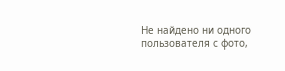Не найдено ни одного пользователя с фото,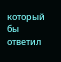который бы ответил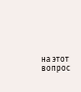на этот вопрос